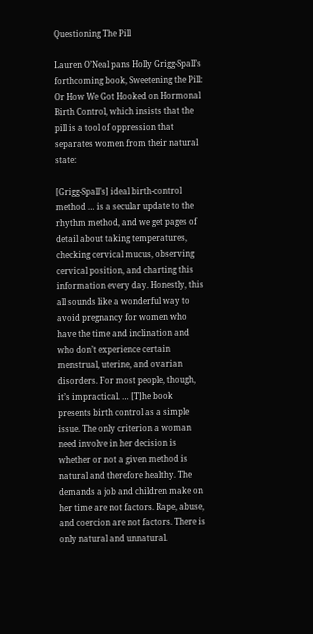Questioning The Pill

Lauren O’Neal pans Holly Grigg-Spall’s forthcoming book, Sweetening the Pill: Or How We Got Hooked on Hormonal Birth Control, which insists that the pill is a tool of oppression that separates women from their natural state:

[Grigg-Spall’s] ideal birth-control method … is a secular update to the rhythm method, and we get pages of detail about taking temperatures, checking cervical mucus, observing cervical position, and charting this information every day. Honestly, this all sounds like a wonderful way to avoid pregnancy for women who have the time and inclination and who don’t experience certain menstrual, uterine, and ovarian disorders. For most people, though, it’s impractical. … [T]he book presents birth control as a simple issue. The only criterion a woman need involve in her decision is whether or not a given method is natural and therefore healthy. The demands a job and children make on her time are not factors. Rape, abuse, and coercion are not factors. There is only natural and unnatural.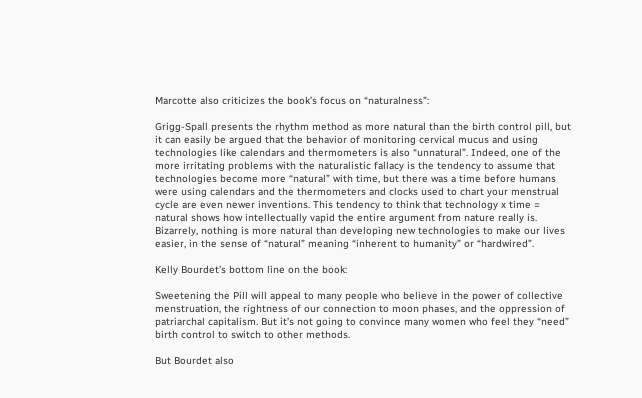Marcotte also criticizes the book’s focus on “naturalness”:

Grigg-Spall presents the rhythm method as more natural than the birth control pill, but it can easily be argued that the behavior of monitoring cervical mucus and using technologies like calendars and thermometers is also “unnatural”. Indeed, one of the more irritating problems with the naturalistic fallacy is the tendency to assume that technologies become more “natural” with time, but there was a time before humans were using calendars and the thermometers and clocks used to chart your menstrual cycle are even newer inventions. This tendency to think that technology x time = natural shows how intellectually vapid the entire argument from nature really is. Bizarrely, nothing is more natural than developing new technologies to make our lives easier, in the sense of “natural” meaning “inherent to humanity” or “hardwired”.

Kelly Bourdet’s bottom line on the book:

Sweetening the Pill will appeal to many people who believe in the power of collective menstruation, the rightness of our connection to moon phases, and the oppression of patriarchal capitalism. But it’s not going to convince many women who feel they “need” birth control to switch to other methods.

But Bourdet also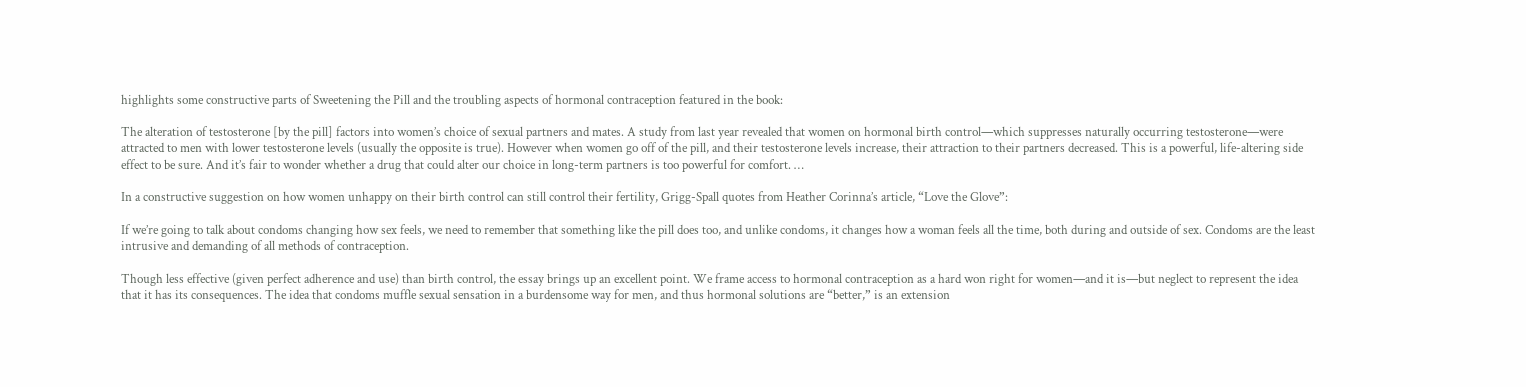highlights some constructive parts of Sweetening the Pill and the troubling aspects of hormonal contraception featured in the book:

The alteration of testosterone [by the pill] factors into women’s choice of sexual partners and mates. A study from last year revealed that women on hormonal birth control—which suppresses naturally occurring testosterone—were attracted to men with lower testosterone levels (usually the opposite is true). However when women go off of the pill, and their testosterone levels increase, their attraction to their partners decreased. This is a powerful, life-altering side effect to be sure. And it’s fair to wonder whether a drug that could alter our choice in long-term partners is too powerful for comfort. …

In a constructive suggestion on how women unhappy on their birth control can still control their fertility, Grigg-Spall quotes from Heather Corinna’s article, “Love the Glove”:

If we’re going to talk about condoms changing how sex feels, we need to remember that something like the pill does too, and unlike condoms, it changes how a woman feels all the time, both during and outside of sex. Condoms are the least intrusive and demanding of all methods of contraception.

Though less effective (given perfect adherence and use) than birth control, the essay brings up an excellent point. We frame access to hormonal contraception as a hard won right for women—and it is—but neglect to represent the idea that it has its consequences. The idea that condoms muffle sexual sensation in a burdensome way for men, and thus hormonal solutions are “better,” is an extension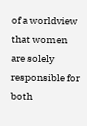of a worldview that women are solely responsible for both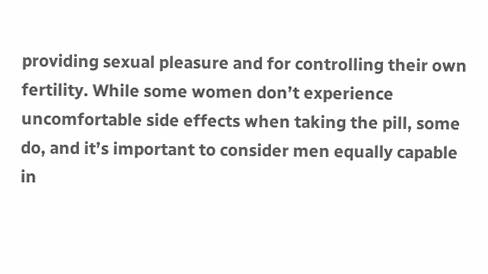providing sexual pleasure and for controlling their own fertility. While some women don’t experience uncomfortable side effects when taking the pill, some do, and it’s important to consider men equally capable in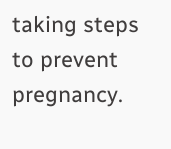taking steps to prevent pregnancy.